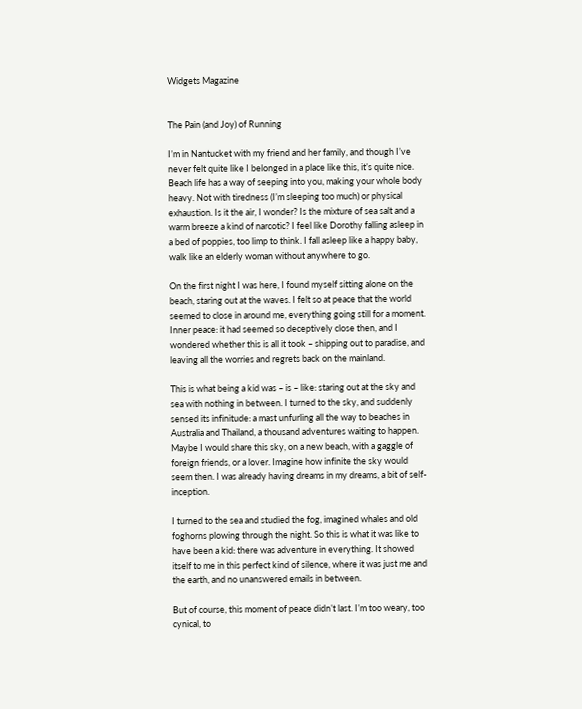Widgets Magazine


The Pain (and Joy) of Running

I’m in Nantucket with my friend and her family, and though I’ve never felt quite like I belonged in a place like this, it’s quite nice. Beach life has a way of seeping into you, making your whole body heavy. Not with tiredness (I’m sleeping too much) or physical exhaustion. Is it the air, I wonder? Is the mixture of sea salt and a warm breeze a kind of narcotic? I feel like Dorothy falling asleep in a bed of poppies, too limp to think. I fall asleep like a happy baby, walk like an elderly woman without anywhere to go.

On the first night I was here, I found myself sitting alone on the beach, staring out at the waves. I felt so at peace that the world seemed to close in around me, everything going still for a moment. Inner peace: it had seemed so deceptively close then, and I wondered whether this is all it took – shipping out to paradise, and leaving all the worries and regrets back on the mainland.

This is what being a kid was – is – like: staring out at the sky and sea with nothing in between. I turned to the sky, and suddenly sensed its infinitude: a mast unfurling all the way to beaches in Australia and Thailand, a thousand adventures waiting to happen. Maybe I would share this sky, on a new beach, with a gaggle of foreign friends, or a lover. Imagine how infinite the sky would seem then. I was already having dreams in my dreams, a bit of self-inception.

I turned to the sea and studied the fog, imagined whales and old foghorns plowing through the night. So this is what it was like to have been a kid: there was adventure in everything. It showed itself to me in this perfect kind of silence, where it was just me and the earth, and no unanswered emails in between.

But of course, this moment of peace didn’t last. I’m too weary, too cynical, to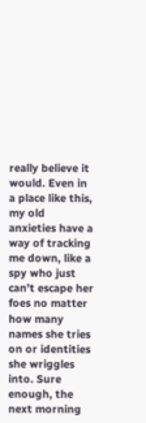really believe it would. Even in a place like this, my old anxieties have a way of tracking me down, like a spy who just can’t escape her foes no matter how many names she tries on or identities she wriggles into. Sure enough, the next morning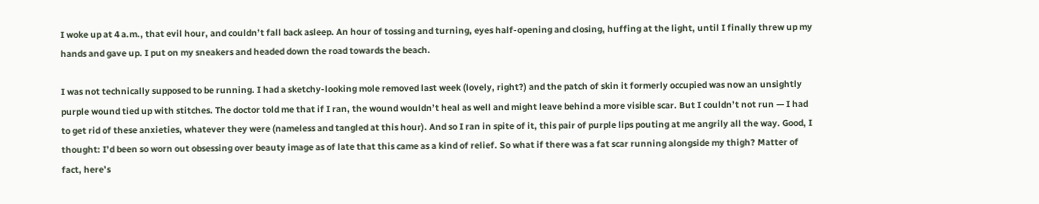I woke up at 4 a.m., that evil hour, and couldn’t fall back asleep. An hour of tossing and turning, eyes half-opening and closing, huffing at the light, until I finally threw up my hands and gave up. I put on my sneakers and headed down the road towards the beach.

I was not technically supposed to be running. I had a sketchy-looking mole removed last week (lovely, right?) and the patch of skin it formerly occupied was now an unsightly purple wound tied up with stitches. The doctor told me that if I ran, the wound wouldn’t heal as well and might leave behind a more visible scar. But I couldn’t not run — I had to get rid of these anxieties, whatever they were (nameless and tangled at this hour). And so I ran in spite of it, this pair of purple lips pouting at me angrily all the way. Good, I thought: I’d been so worn out obsessing over beauty image as of late that this came as a kind of relief. So what if there was a fat scar running alongside my thigh? Matter of fact, here’s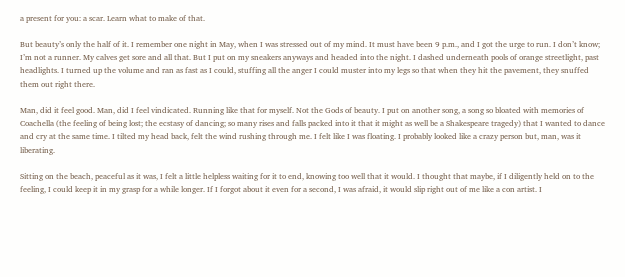a present for you: a scar. Learn what to make of that.

But beauty’s only the half of it. I remember one night in May, when I was stressed out of my mind. It must have been 9 p.m., and I got the urge to run. I don’t know; I’m not a runner. My calves get sore and all that. But I put on my sneakers anyways and headed into the night. I dashed underneath pools of orange streetlight, past headlights. I turned up the volume and ran as fast as I could, stuffing all the anger I could muster into my legs so that when they hit the pavement, they snuffed them out right there.

Man, did it feel good. Man, did I feel vindicated. Running like that for myself. Not the Gods of beauty. I put on another song, a song so bloated with memories of Coachella (the feeling of being lost; the ecstasy of dancing; so many rises and falls packed into it that it might as well be a Shakespeare tragedy) that I wanted to dance and cry at the same time. I tilted my head back, felt the wind rushing through me. I felt like I was floating. I probably looked like a crazy person but, man, was it liberating.

Sitting on the beach, peaceful as it was, I felt a little helpless waiting for it to end, knowing too well that it would. I thought that maybe, if I diligently held on to the feeling, I could keep it in my grasp for a while longer. If I forgot about it even for a second, I was afraid, it would slip right out of me like a con artist. I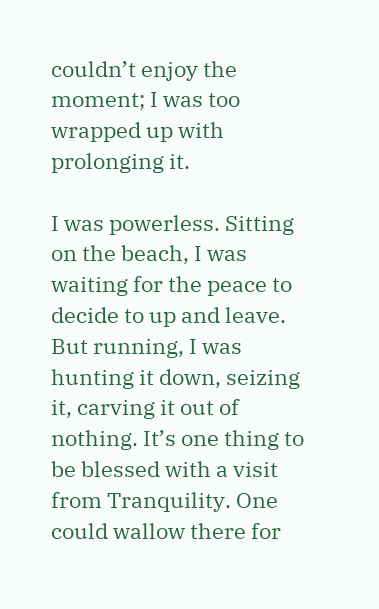couldn’t enjoy the moment; I was too wrapped up with prolonging it.

I was powerless. Sitting on the beach, I was waiting for the peace to decide to up and leave. But running, I was hunting it down, seizing it, carving it out of nothing. It’s one thing to be blessed with a visit from Tranquility. One could wallow there for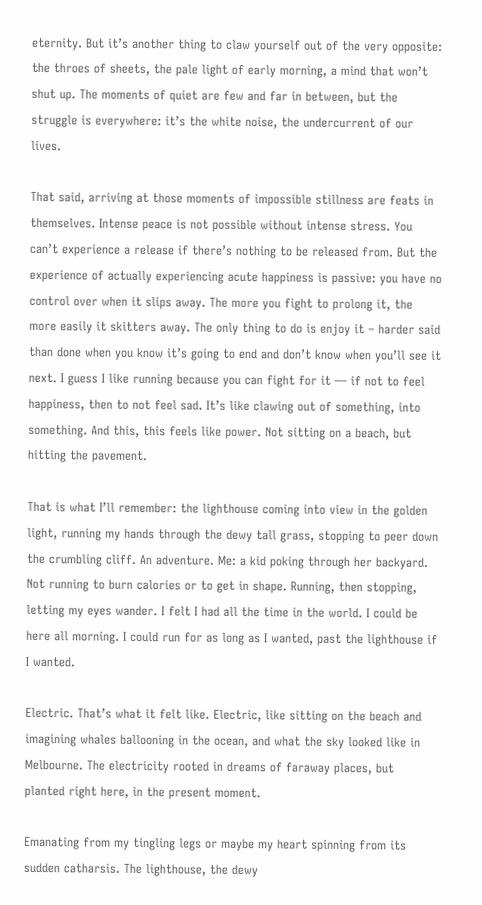eternity. But it’s another thing to claw yourself out of the very opposite: the throes of sheets, the pale light of early morning, a mind that won’t shut up. The moments of quiet are few and far in between, but the struggle is everywhere: it’s the white noise, the undercurrent of our lives.

That said, arriving at those moments of impossible stillness are feats in themselves. Intense peace is not possible without intense stress. You can’t experience a release if there’s nothing to be released from. But the experience of actually experiencing acute happiness is passive: you have no control over when it slips away. The more you fight to prolong it, the more easily it skitters away. The only thing to do is enjoy it – harder said than done when you know it’s going to end and don’t know when you’ll see it next. I guess I like running because you can fight for it — if not to feel happiness, then to not feel sad. It’s like clawing out of something, into something. And this, this feels like power. Not sitting on a beach, but hitting the pavement.

That is what I’ll remember: the lighthouse coming into view in the golden light, running my hands through the dewy tall grass, stopping to peer down the crumbling cliff. An adventure. Me: a kid poking through her backyard. Not running to burn calories or to get in shape. Running, then stopping, letting my eyes wander. I felt I had all the time in the world. I could be here all morning. I could run for as long as I wanted, past the lighthouse if I wanted.

Electric. That’s what it felt like. Electric, like sitting on the beach and imagining whales ballooning in the ocean, and what the sky looked like in Melbourne. The electricity rooted in dreams of faraway places, but planted right here, in the present moment.

Emanating from my tingling legs or maybe my heart spinning from its sudden catharsis. The lighthouse, the dewy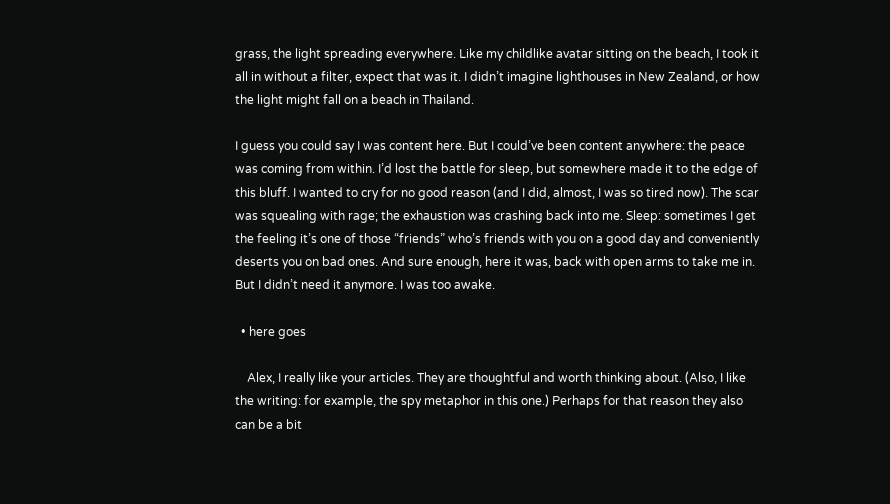grass, the light spreading everywhere. Like my childlike avatar sitting on the beach, I took it all in without a filter, expect that was it. I didn’t imagine lighthouses in New Zealand, or how the light might fall on a beach in Thailand.

I guess you could say I was content here. But I could’ve been content anywhere: the peace was coming from within. I’d lost the battle for sleep, but somewhere made it to the edge of this bluff. I wanted to cry for no good reason (and I did, almost, I was so tired now). The scar was squealing with rage; the exhaustion was crashing back into me. Sleep: sometimes I get the feeling it’s one of those “friends” who’s friends with you on a good day and conveniently deserts you on bad ones. And sure enough, here it was, back with open arms to take me in. But I didn’t need it anymore. I was too awake.

  • here goes

    Alex, I really like your articles. They are thoughtful and worth thinking about. (Also, I like the writing: for example, the spy metaphor in this one.) Perhaps for that reason they also can be a bit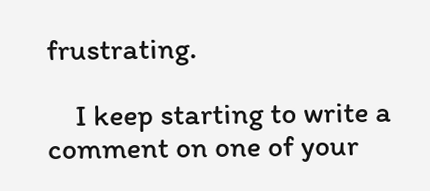frustrating.

    I keep starting to write a comment on one of your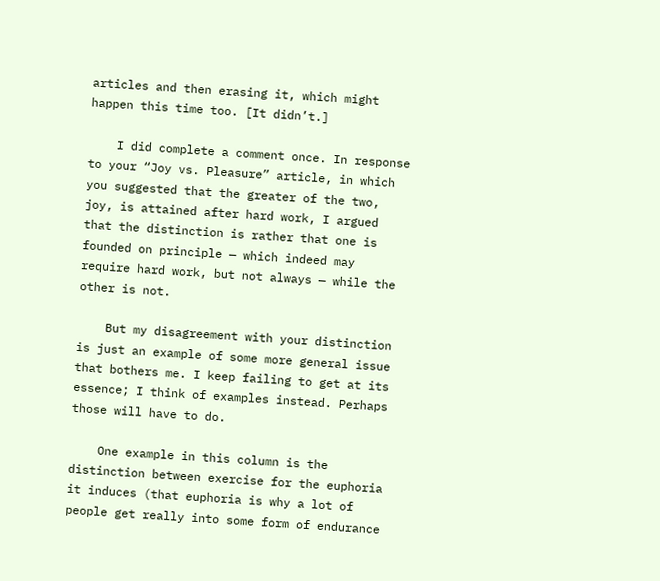articles and then erasing it, which might happen this time too. [It didn’t.]

    I did complete a comment once. In response to your “Joy vs. Pleasure” article, in which you suggested that the greater of the two, joy, is attained after hard work, I argued that the distinction is rather that one is founded on principle — which indeed may require hard work, but not always — while the other is not.

    But my disagreement with your distinction is just an example of some more general issue that bothers me. I keep failing to get at its essence; I think of examples instead. Perhaps those will have to do.

    One example in this column is the distinction between exercise for the euphoria it induces (that euphoria is why a lot of people get really into some form of endurance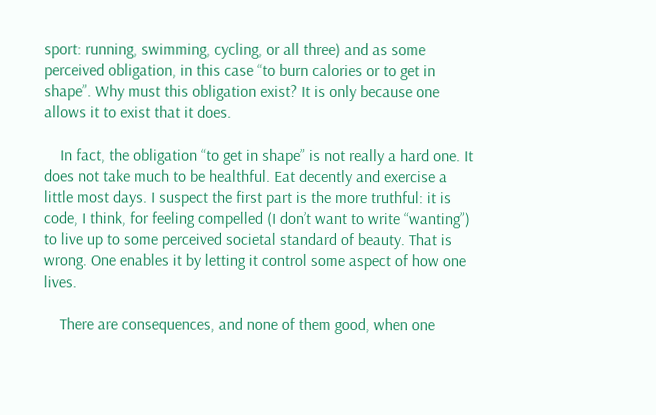sport: running, swimming, cycling, or all three) and as some perceived obligation, in this case “to burn calories or to get in shape”. Why must this obligation exist? It is only because one allows it to exist that it does.

    In fact, the obligation “to get in shape” is not really a hard one. It does not take much to be healthful. Eat decently and exercise a little most days. I suspect the first part is the more truthful: it is code, I think, for feeling compelled (I don’t want to write “wanting”) to live up to some perceived societal standard of beauty. That is wrong. One enables it by letting it control some aspect of how one lives.

    There are consequences, and none of them good, when one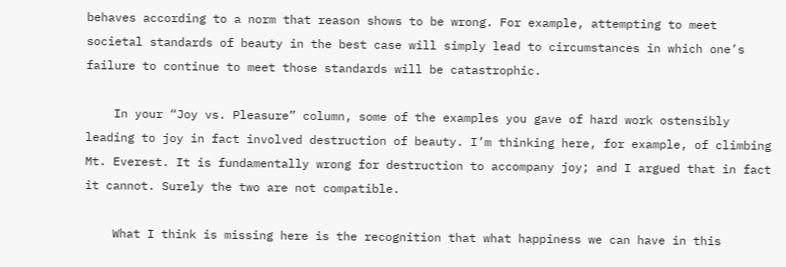behaves according to a norm that reason shows to be wrong. For example, attempting to meet societal standards of beauty in the best case will simply lead to circumstances in which one’s failure to continue to meet those standards will be catastrophic.

    In your “Joy vs. Pleasure” column, some of the examples you gave of hard work ostensibly leading to joy in fact involved destruction of beauty. I’m thinking here, for example, of climbing Mt. Everest. It is fundamentally wrong for destruction to accompany joy; and I argued that in fact it cannot. Surely the two are not compatible.

    What I think is missing here is the recognition that what happiness we can have in this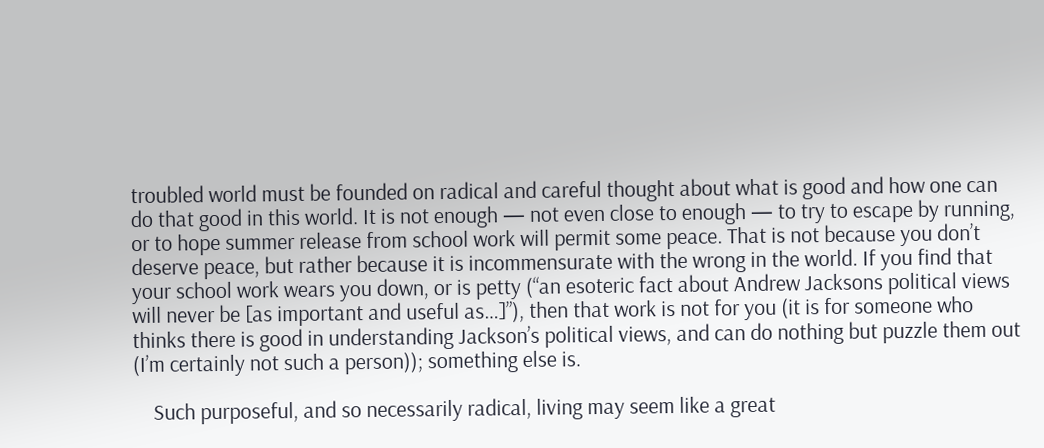troubled world must be founded on radical and careful thought about what is good and how one can do that good in this world. It is not enough — not even close to enough — to try to escape by running, or to hope summer release from school work will permit some peace. That is not because you don’t deserve peace, but rather because it is incommensurate with the wrong in the world. If you find that your school work wears you down, or is petty (“an esoteric fact about Andrew Jacksons political views will never be [as important and useful as…]”), then that work is not for you (it is for someone who thinks there is good in understanding Jackson’s political views, and can do nothing but puzzle them out (I’m certainly not such a person)); something else is.

    Such purposeful, and so necessarily radical, living may seem like a great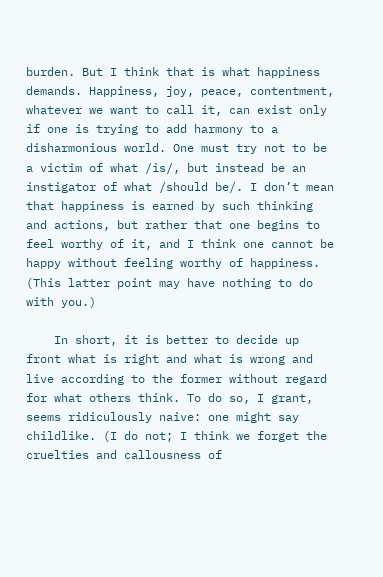burden. But I think that is what happiness demands. Happiness, joy, peace, contentment, whatever we want to call it, can exist only if one is trying to add harmony to a disharmonious world. One must try not to be a victim of what /is/, but instead be an instigator of what /should be/. I don’t mean that happiness is earned by such thinking and actions, but rather that one begins to feel worthy of it, and I think one cannot be happy without feeling worthy of happiness. (This latter point may have nothing to do with you.)

    In short, it is better to decide up front what is right and what is wrong and live according to the former without regard for what others think. To do so, I grant, seems ridiculously naive: one might say childlike. (I do not; I think we forget the cruelties and callousness of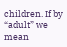children. If by “adult” we mean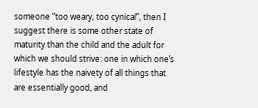someone “too weary, too cynical”, then I suggest there is some other state of maturity than the child and the adult for which we should strive: one in which one’s lifestyle has the naivety of all things that are essentially good, and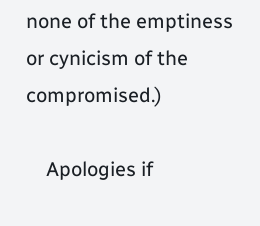none of the emptiness or cynicism of the compromised.)

    Apologies if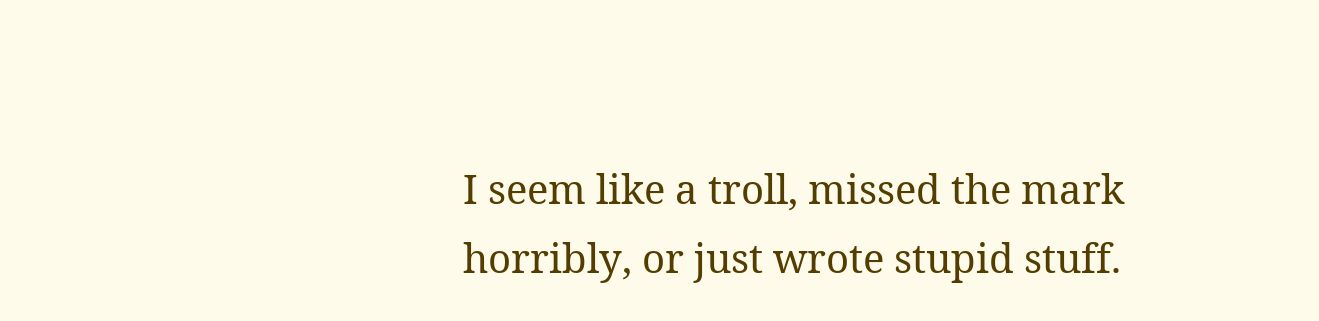I seem like a troll, missed the mark horribly, or just wrote stupid stuff.